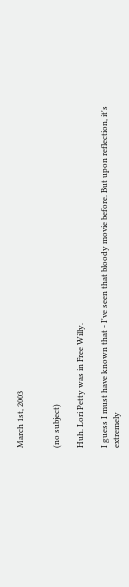March 1st, 2003


(no subject)

Huh. Lori Petty was in Free Willy.

I guess I must have known that - I've seen that bloody movie before. But upon reflection, it's extremely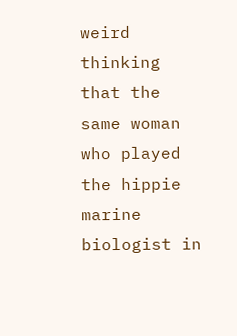weird thinking that the same woman who played the hippie marine biologist in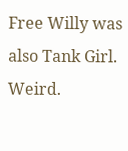Free Willy was also Tank Girl. Weird.